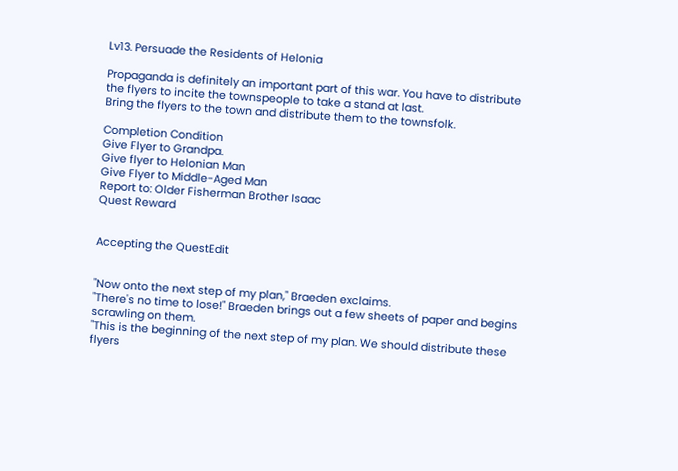Lv13. Persuade the Residents of Helonia

Propaganda is definitely an important part of this war. You have to distribute the flyers to incite the townspeople to take a stand at last.
Bring the flyers to the town and distribute them to the townsfolk.

Completion Condition
Give Flyer to Grandpa.
Give flyer to Helonian Man
Give Flyer to Middle-Aged Man
Report to: Older Fisherman Brother Isaac
Quest Reward


Accepting the QuestEdit


"Now onto the next step of my plan," Braeden exclaims.
"There's no time to lose!" Braeden brings out a few sheets of paper and begins scrawling on them.
"This is the beginning of the next step of my plan. We should distribute these flyers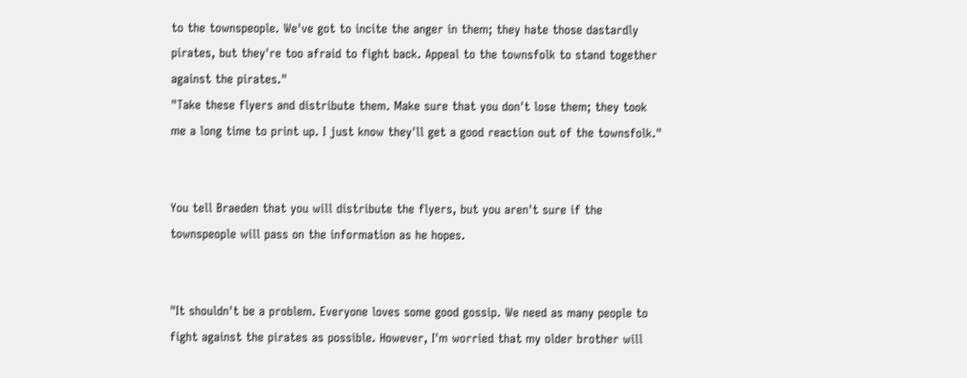to the townspeople. We've got to incite the anger in them; they hate those dastardly pirates, but they're too afraid to fight back. Appeal to the townsfolk to stand together against the pirates."
"Take these flyers and distribute them. Make sure that you don't lose them; they took me a long time to print up. I just know they'll get a good reaction out of the townsfolk."


You tell Braeden that you will distribute the flyers, but you aren't sure if the townspeople will pass on the information as he hopes.


"It shouldn't be a problem. Everyone loves some good gossip. We need as many people to fight against the pirates as possible. However, I'm worried that my older brother will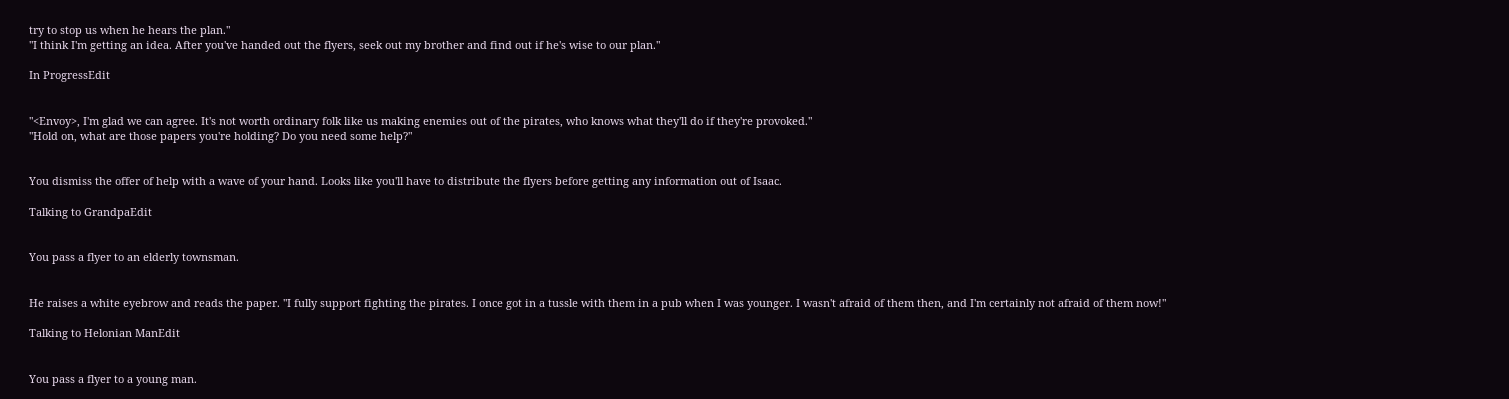try to stop us when he hears the plan."
"I think I'm getting an idea. After you've handed out the flyers, seek out my brother and find out if he's wise to our plan."

In ProgressEdit


"<Envoy>, I'm glad we can agree. It's not worth ordinary folk like us making enemies out of the pirates, who knows what they'll do if they're provoked."
"Hold on, what are those papers you're holding? Do you need some help?"


You dismiss the offer of help with a wave of your hand. Looks like you'll have to distribute the flyers before getting any information out of Isaac.

Talking to GrandpaEdit


You pass a flyer to an elderly townsman.


He raises a white eyebrow and reads the paper. "I fully support fighting the pirates. I once got in a tussle with them in a pub when I was younger. I wasn't afraid of them then, and I'm certainly not afraid of them now!"

Talking to Helonian ManEdit


You pass a flyer to a young man.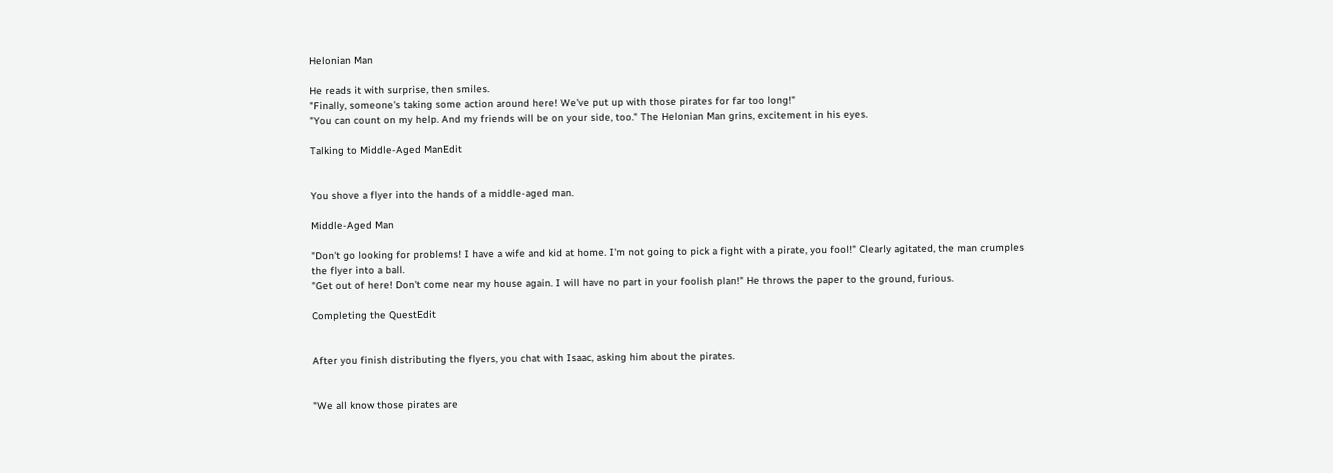Helonian Man

He reads it with surprise, then smiles.
"Finally, someone's taking some action around here! We've put up with those pirates for far too long!"
"You can count on my help. And my friends will be on your side, too." The Helonian Man grins, excitement in his eyes.

Talking to Middle-Aged ManEdit


You shove a flyer into the hands of a middle-aged man.

Middle-Aged Man

"Don't go looking for problems! I have a wife and kid at home. I'm not going to pick a fight with a pirate, you fool!" Clearly agitated, the man crumples the flyer into a ball.
"Get out of here! Don't come near my house again. I will have no part in your foolish plan!" He throws the paper to the ground, furious.

Completing the QuestEdit


After you finish distributing the flyers, you chat with Isaac, asking him about the pirates.


"We all know those pirates are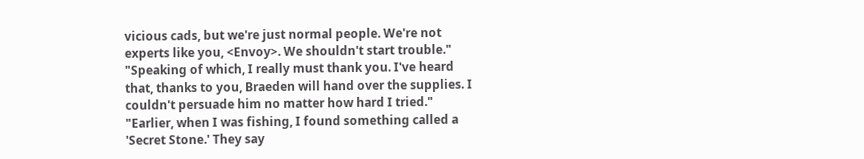vicious cads, but we're just normal people. We're not experts like you, <Envoy>. We shouldn't start trouble."
"Speaking of which, I really must thank you. I've heard that, thanks to you, Braeden will hand over the supplies. I couldn't persuade him no matter how hard I tried."
"Earlier, when I was fishing, I found something called a 'Secret Stone.' They say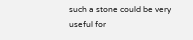such a stone could be very useful for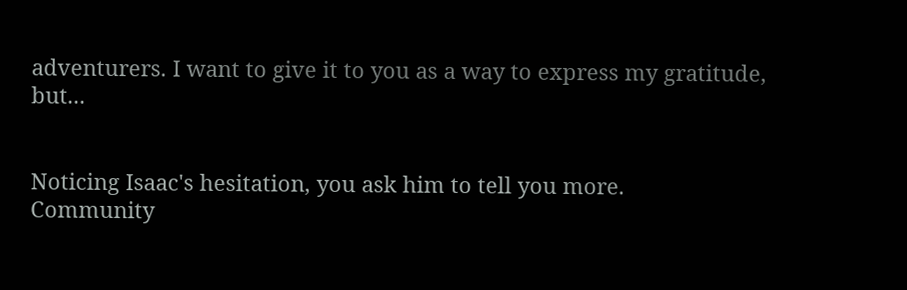adventurers. I want to give it to you as a way to express my gratitude, but...


Noticing Isaac's hesitation, you ask him to tell you more.
Community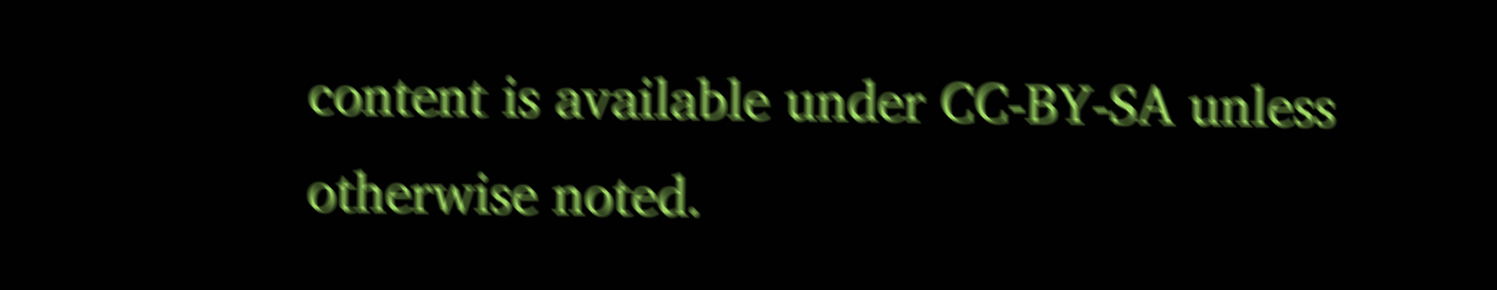content is available under CC-BY-SA unless otherwise noted.